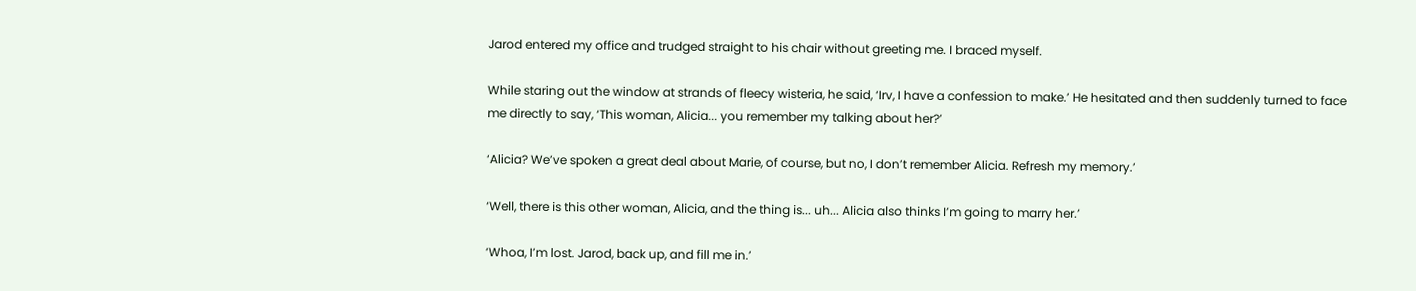Jarod entered my office and trudged straight to his chair without greeting me. I braced myself.

While staring out the window at strands of fleecy wisteria, he said, ‘Irv, I have a confession to make.’ He hesitated and then suddenly turned to face me directly to say, ‘This woman, Alicia... you remember my talking about her?’

‘Alicia? We’ve spoken a great deal about Marie, of course, but no, I don’t remember Alicia. Refresh my memory.’

‘Well, there is this other woman, Alicia, and the thing is... uh... Alicia also thinks I’m going to marry her.’

‘Whoa, I’m lost. Jarod, back up, and fill me in.’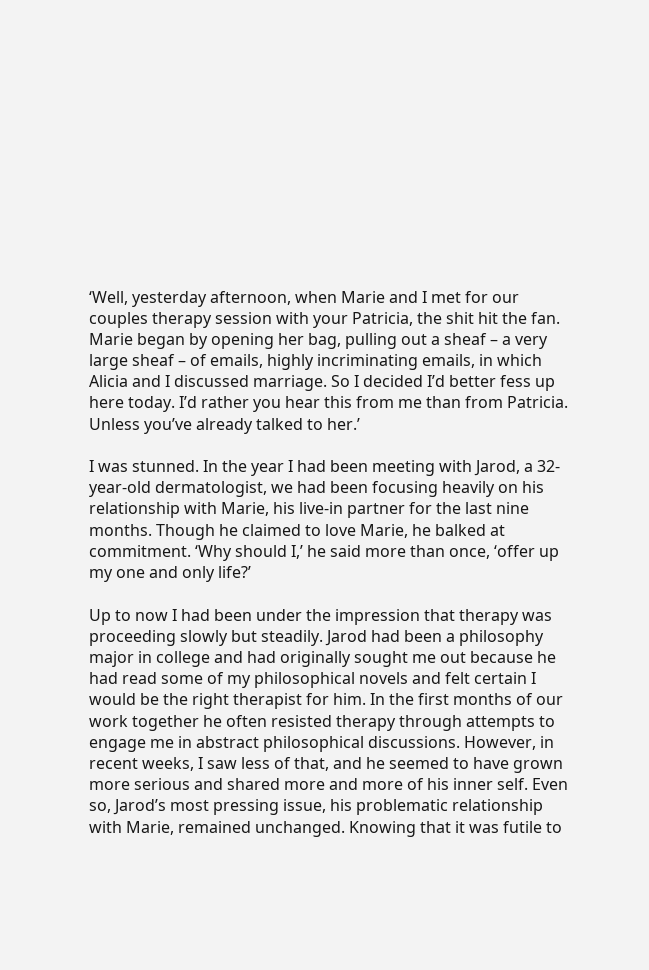‘Well, yesterday afternoon, when Marie and I met for our couples therapy session with your Patricia, the shit hit the fan. Marie began by opening her bag, pulling out a sheaf – a very large sheaf – of emails, highly incriminating emails, in which Alicia and I discussed marriage. So I decided I’d better fess up here today. I’d rather you hear this from me than from Patricia. Unless you’ve already talked to her.’

I was stunned. In the year I had been meeting with Jarod, a 32-year-old dermatologist, we had been focusing heavily on his relationship with Marie, his live-in partner for the last nine months. Though he claimed to love Marie, he balked at commitment. ‘Why should I,’ he said more than once, ‘offer up my one and only life?’

Up to now I had been under the impression that therapy was proceeding slowly but steadily. Jarod had been a philosophy major in college and had originally sought me out because he had read some of my philosophical novels and felt certain I would be the right therapist for him. In the first months of our work together he often resisted therapy through attempts to engage me in abstract philosophical discussions. However, in recent weeks, I saw less of that, and he seemed to have grown more serious and shared more and more of his inner self. Even so, Jarod’s most pressing issue, his problematic relationship with Marie, remained unchanged. Knowing that it was futile to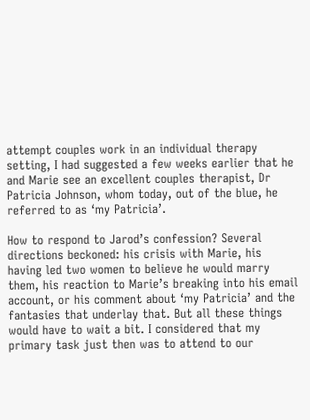attempt couples work in an individual therapy setting, I had suggested a few weeks earlier that he and Marie see an excellent couples therapist, Dr Patricia Johnson, whom today, out of the blue, he referred to as ‘my Patricia’.

How to respond to Jarod’s confession? Several directions beckoned: his crisis with Marie, his having led two women to believe he would marry them, his reaction to Marie’s breaking into his email account, or his comment about ‘my Patricia’ and the fantasies that underlay that. But all these things would have to wait a bit. I considered that my primary task just then was to attend to our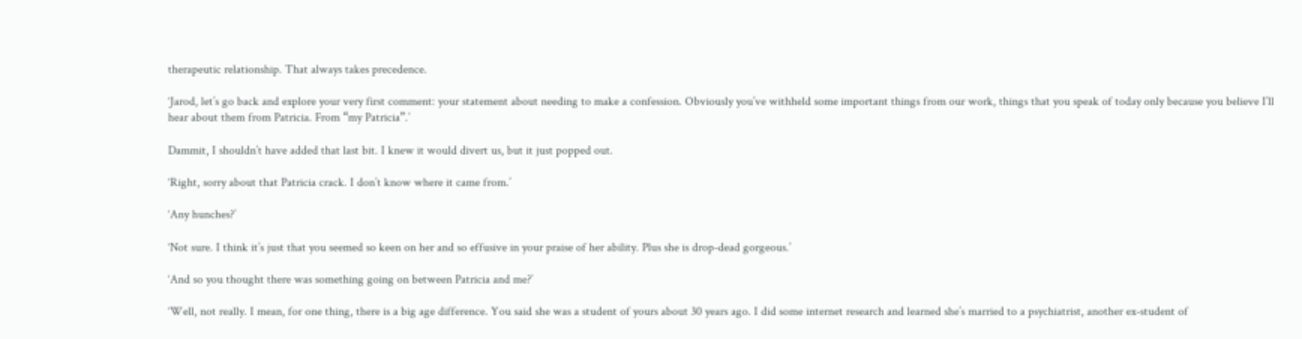therapeutic relationship. That always takes precedence.

‘Jarod, let’s go back and explore your very first comment: your statement about needing to make a confession. Obviously you’ve withheld some important things from our work, things that you speak of today only because you believe I’ll hear about them from Patricia. From “my Patricia”.’

Dammit, I shouldn’t have added that last bit. I knew it would divert us, but it just popped out.

‘Right, sorry about that Patricia crack. I don’t know where it came from.’

‘Any hunches?’

‘Not sure. I think it’s just that you seemed so keen on her and so effusive in your praise of her ability. Plus she is drop-dead gorgeous.’

‘And so you thought there was something going on between Patricia and me?’

‘Well, not really. I mean, for one thing, there is a big age difference. You said she was a student of yours about 30 years ago. I did some internet research and learned she’s married to a psychiatrist, another ex-student of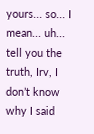yours... so... I mean... uh... tell you the truth, Irv, I don’t know why I said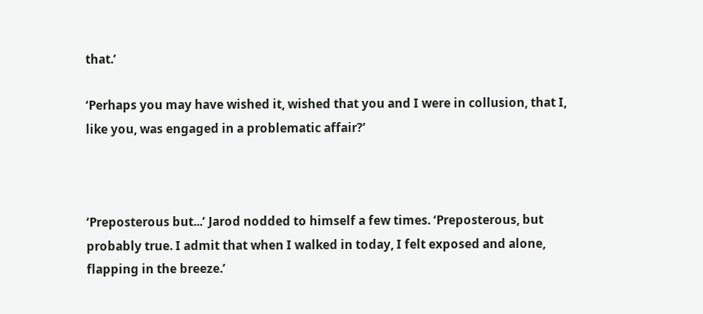that.’

‘Perhaps you may have wished it, wished that you and I were in collusion, that I, like you, was engaged in a problematic affair?’



‘Preposterous but...’ Jarod nodded to himself a few times. ‘Preposterous, but probably true. I admit that when I walked in today, I felt exposed and alone, flapping in the breeze.’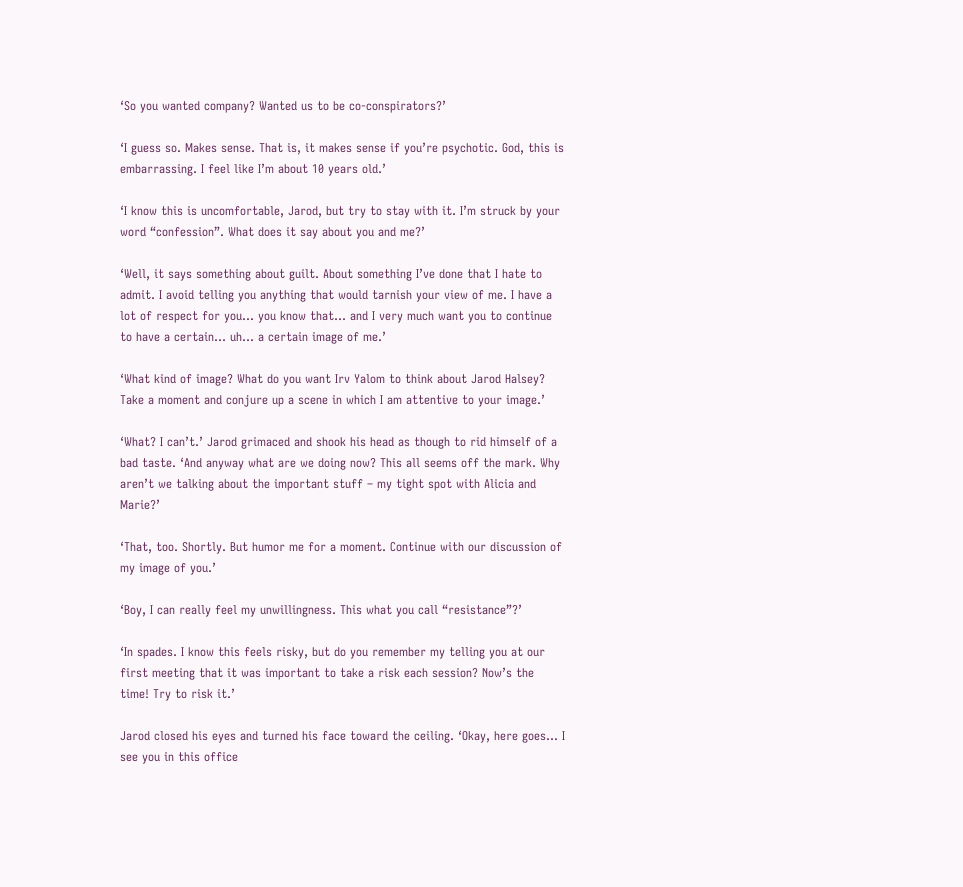‘So you wanted company? Wanted us to be co-conspirators?’

‘I guess so. Makes sense. That is, it makes sense if you’re psychotic. God, this is embarrassing. I feel like I’m about 10 years old.’

‘I know this is uncomfortable, Jarod, but try to stay with it. I’m struck by your word “confession”. What does it say about you and me?’

‘Well, it says something about guilt. About something I’ve done that I hate to admit. I avoid telling you anything that would tarnish your view of me. I have a lot of respect for you... you know that... and I very much want you to continue to have a certain... uh... a certain image of me.’

‘What kind of image? What do you want Irv Yalom to think about Jarod Halsey? Take a moment and conjure up a scene in which I am attentive to your image.’

‘What? I can’t.’ Jarod grimaced and shook his head as though to rid himself of a bad taste. ‘And anyway what are we doing now? This all seems off the mark. Why aren’t we talking about the important stuff – my tight spot with Alicia and Marie?’

‘That, too. Shortly. But humor me for a moment. Continue with our discussion of my image of you.’

‘Boy, I can really feel my unwillingness. This what you call “resistance”?’

‘In spades. I know this feels risky, but do you remember my telling you at our first meeting that it was important to take a risk each session? Now’s the time! Try to risk it.’

Jarod closed his eyes and turned his face toward the ceiling. ‘Okay, here goes... I see you in this office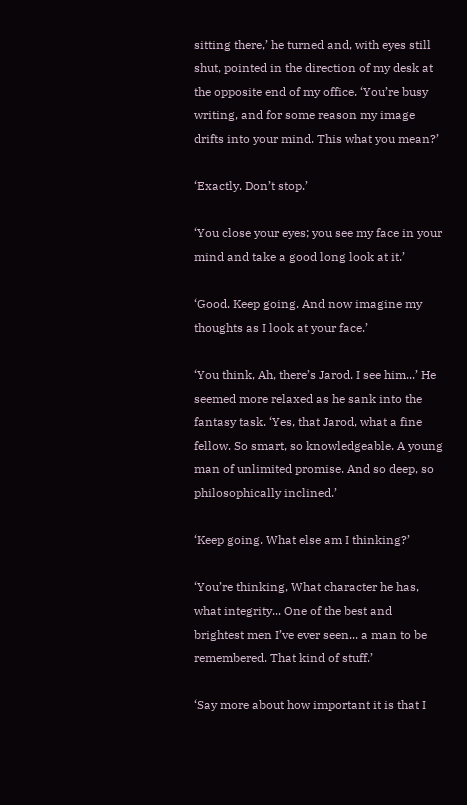sitting there,’ he turned and, with eyes still shut, pointed in the direction of my desk at the opposite end of my office. ‘You’re busy writing, and for some reason my image drifts into your mind. This what you mean?’

‘Exactly. Don’t stop.’

‘You close your eyes; you see my face in your mind and take a good long look at it.’

‘Good. Keep going. And now imagine my thoughts as I look at your face.’

‘You think, Ah, there’s Jarod. I see him...’ He seemed more relaxed as he sank into the fantasy task. ‘Yes, that Jarod, what a fine fellow. So smart, so knowledgeable. A young man of unlimited promise. And so deep, so philosophically inclined.’

‘Keep going. What else am I thinking?’

‘You’re thinking, What character he has, what integrity... One of the best and brightest men I’ve ever seen... a man to be remembered. That kind of stuff.’

‘Say more about how important it is that I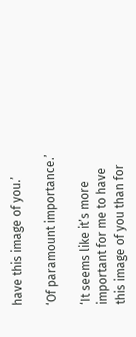have this image of you.’

‘Of paramount importance.’

‘It seems like it’s more important for me to have this image of you than for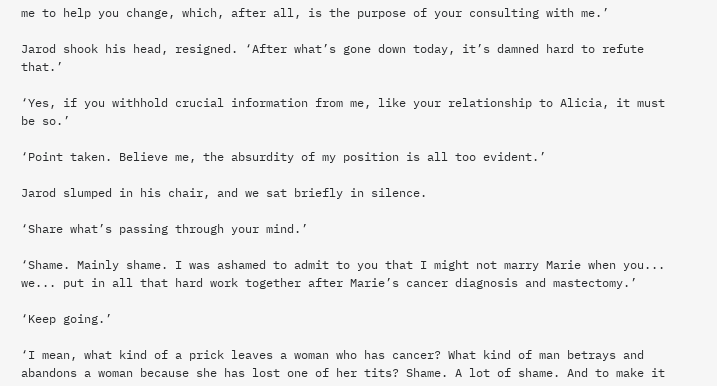me to help you change, which, after all, is the purpose of your consulting with me.’

Jarod shook his head, resigned. ‘After what’s gone down today, it’s damned hard to refute that.’

‘Yes, if you withhold crucial information from me, like your relationship to Alicia, it must be so.’

‘Point taken. Believe me, the absurdity of my position is all too evident.’

Jarod slumped in his chair, and we sat briefly in silence.

‘Share what’s passing through your mind.’

‘Shame. Mainly shame. I was ashamed to admit to you that I might not marry Marie when you... we... put in all that hard work together after Marie’s cancer diagnosis and mastectomy.’

‘Keep going.’

‘I mean, what kind of a prick leaves a woman who has cancer? What kind of man betrays and abandons a woman because she has lost one of her tits? Shame. A lot of shame. And to make it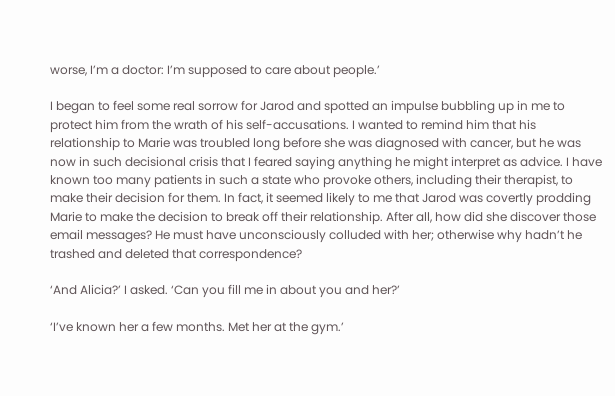worse, I’m a doctor: I’m supposed to care about people.’

I began to feel some real sorrow for Jarod and spotted an impulse bubbling up in me to protect him from the wrath of his self-accusations. I wanted to remind him that his relationship to Marie was troubled long before she was diagnosed with cancer, but he was now in such decisional crisis that I feared saying anything he might interpret as advice. I have known too many patients in such a state who provoke others, including their therapist, to make their decision for them. In fact, it seemed likely to me that Jarod was covertly prodding Marie to make the decision to break off their relationship. After all, how did she discover those email messages? He must have unconsciously colluded with her; otherwise why hadn’t he trashed and deleted that correspondence?

‘And Alicia?’ I asked. ‘Can you fill me in about you and her?’

‘I’ve known her a few months. Met her at the gym.’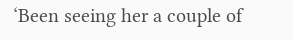‘Been seeing her a couple of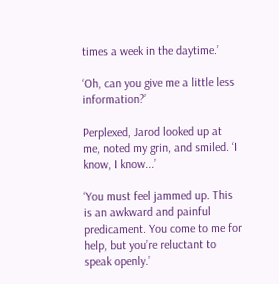times a week in the daytime.’

‘Oh, can you give me a little less information?’

Perplexed, Jarod looked up at me, noted my grin, and smiled. ‘I know, I know...’

‘You must feel jammed up. This is an awkward and painful predicament. You come to me for help, but you’re reluctant to speak openly.’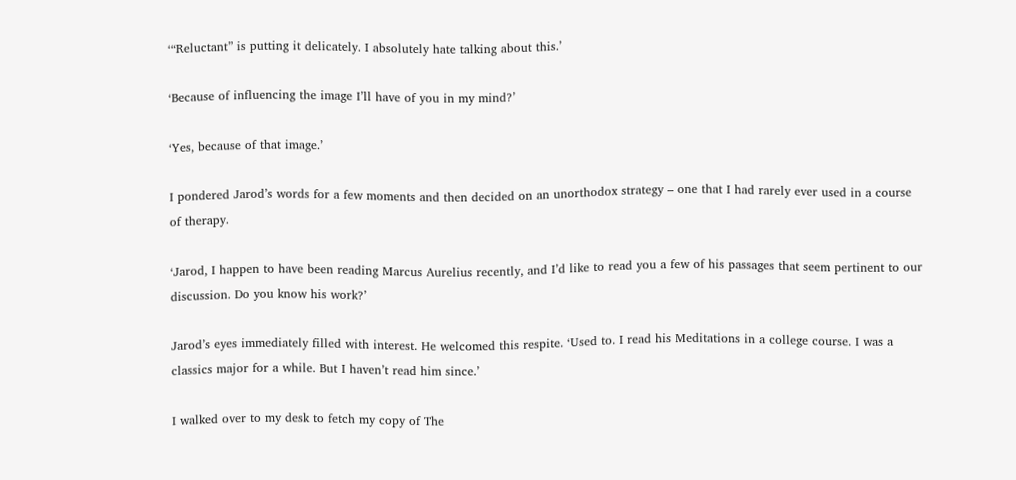‘“Reluctant” is putting it delicately. I absolutely hate talking about this.’

‘Because of influencing the image I’ll have of you in my mind?’

‘Yes, because of that image.’

I pondered Jarod’s words for a few moments and then decided on an unorthodox strategy – one that I had rarely ever used in a course of therapy.

‘Jarod, I happen to have been reading Marcus Aurelius recently, and I’d like to read you a few of his passages that seem pertinent to our discussion. Do you know his work?’

Jarod’s eyes immediately filled with interest. He welcomed this respite. ‘Used to. I read his Meditations in a college course. I was a classics major for a while. But I haven’t read him since.’

I walked over to my desk to fetch my copy of The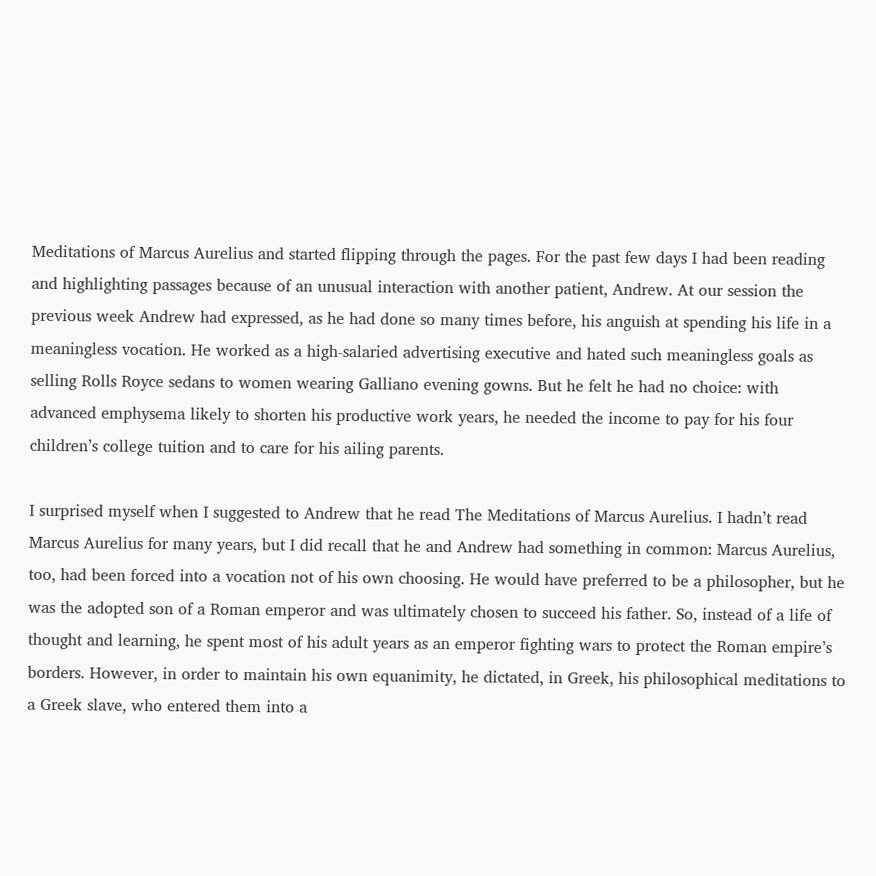Meditations of Marcus Aurelius and started flipping through the pages. For the past few days I had been reading and highlighting passages because of an unusual interaction with another patient, Andrew. At our session the previous week Andrew had expressed, as he had done so many times before, his anguish at spending his life in a meaningless vocation. He worked as a high-salaried advertising executive and hated such meaningless goals as selling Rolls Royce sedans to women wearing Galliano evening gowns. But he felt he had no choice: with advanced emphysema likely to shorten his productive work years, he needed the income to pay for his four children’s college tuition and to care for his ailing parents.

I surprised myself when I suggested to Andrew that he read The Meditations of Marcus Aurelius. I hadn’t read Marcus Aurelius for many years, but I did recall that he and Andrew had something in common: Marcus Aurelius, too, had been forced into a vocation not of his own choosing. He would have preferred to be a philosopher, but he was the adopted son of a Roman emperor and was ultimately chosen to succeed his father. So, instead of a life of thought and learning, he spent most of his adult years as an emperor fighting wars to protect the Roman empire’s borders. However, in order to maintain his own equanimity, he dictated, in Greek, his philosophical meditations to a Greek slave, who entered them into a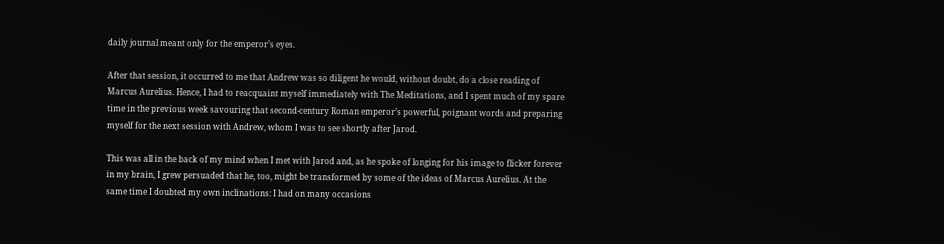daily journal meant only for the emperor’s eyes.

After that session, it occurred to me that Andrew was so diligent he would, without doubt, do a close reading of Marcus Aurelius. Hence, I had to reacquaint myself immediately with The Meditations, and I spent much of my spare time in the previous week savouring that second-century Roman emperor’s powerful, poignant words and preparing myself for the next session with Andrew, whom I was to see shortly after Jarod.

This was all in the back of my mind when I met with Jarod and, as he spoke of longing for his image to flicker forever in my brain, I grew persuaded that he, too, might be transformed by some of the ideas of Marcus Aurelius. At the same time I doubted my own inclinations: I had on many occasions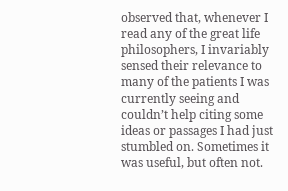observed that, whenever I read any of the great life philosophers, I invariably sensed their relevance to many of the patients I was currently seeing and couldn’t help citing some ideas or passages I had just stumbled on. Sometimes it was useful, but often not.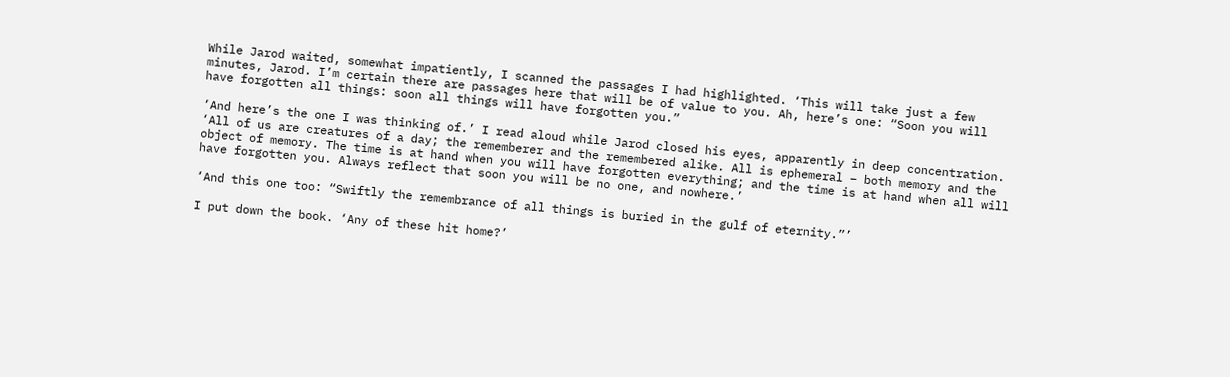While Jarod waited, somewhat impatiently, I scanned the passages I had highlighted. ‘This will take just a few minutes, Jarod. I’m certain there are passages here that will be of value to you. Ah, here’s one: “Soon you will have forgotten all things: soon all things will have forgotten you.”

‘And here’s the one I was thinking of.’ I read aloud while Jarod closed his eyes, apparently in deep concentration. ‘All of us are creatures of a day; the rememberer and the remembered alike. All is ephemeral – both memory and the object of memory. The time is at hand when you will have forgotten everything; and the time is at hand when all will have forgotten you. Always reflect that soon you will be no one, and nowhere.’

‘And this one too: “Swiftly the remembrance of all things is buried in the gulf of eternity.”’

I put down the book. ‘Any of these hit home?’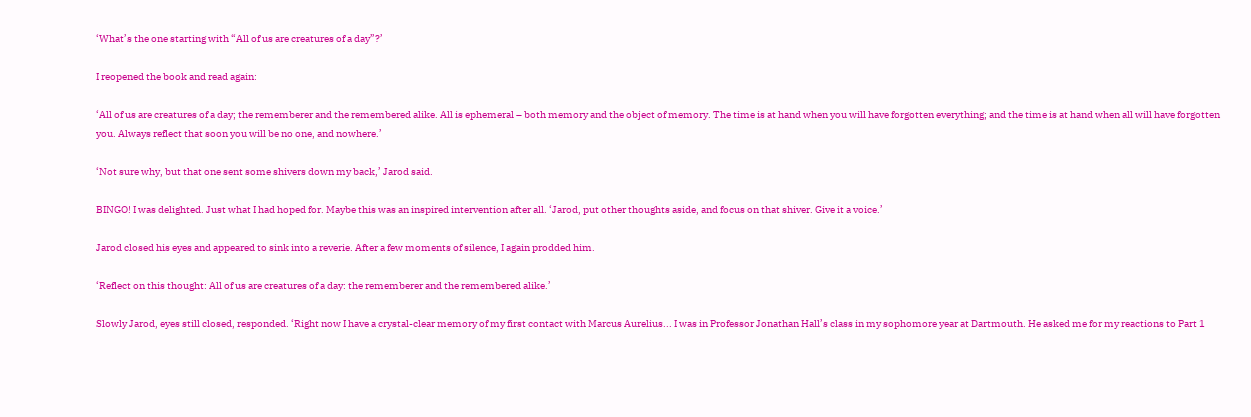‘What’s the one starting with “All of us are creatures of a day”?’

I reopened the book and read again:

‘All of us are creatures of a day; the rememberer and the remembered alike. All is ephemeral – both memory and the object of memory. The time is at hand when you will have forgotten everything; and the time is at hand when all will have forgotten you. Always reflect that soon you will be no one, and nowhere.’

‘Not sure why, but that one sent some shivers down my back,’ Jarod said.

BINGO! I was delighted. Just what I had hoped for. Maybe this was an inspired intervention after all. ‘Jarod, put other thoughts aside, and focus on that shiver. Give it a voice.’

Jarod closed his eyes and appeared to sink into a reverie. After a few moments of silence, I again prodded him.

‘Reflect on this thought: All of us are creatures of a day: the rememberer and the remembered alike.’

Slowly Jarod, eyes still closed, responded. ‘Right now I have a crystal-clear memory of my first contact with Marcus Aurelius... I was in Professor Jonathan Hall’s class in my sophomore year at Dartmouth. He asked me for my reactions to Part 1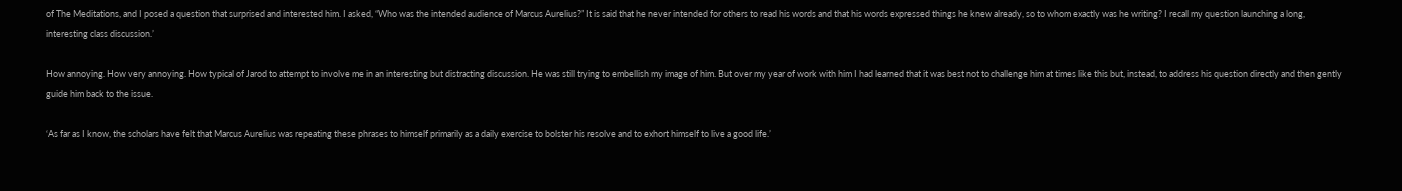of The Meditations, and I posed a question that surprised and interested him. I asked, “Who was the intended audience of Marcus Aurelius?” It is said that he never intended for others to read his words and that his words expressed things he knew already, so to whom exactly was he writing? I recall my question launching a long, interesting class discussion.’

How annoying. How very annoying. How typical of Jarod to attempt to involve me in an interesting but distracting discussion. He was still trying to embellish my image of him. But over my year of work with him I had learned that it was best not to challenge him at times like this but, instead, to address his question directly and then gently guide him back to the issue.

‘As far as I know, the scholars have felt that Marcus Aurelius was repeating these phrases to himself primarily as a daily exercise to bolster his resolve and to exhort himself to live a good life.’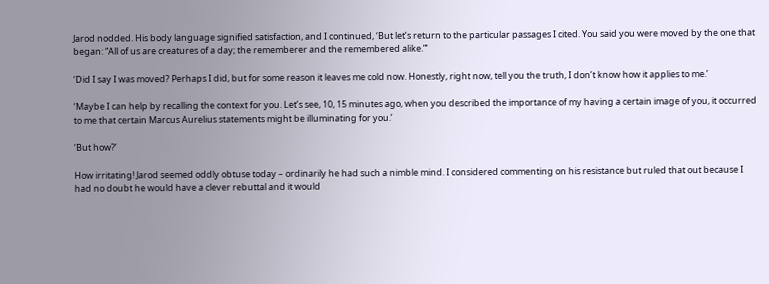Jarod nodded. His body language signified satisfaction, and I continued, ‘But let’s return to the particular passages I cited. You said you were moved by the one that began: “All of us are creatures of a day; the rememberer and the remembered alike.”’

‘Did I say I was moved? Perhaps I did, but for some reason it leaves me cold now. Honestly, right now, tell you the truth, I don’t know how it applies to me.’

‘Maybe I can help by recalling the context for you. Let’s see, 10, 15 minutes ago, when you described the importance of my having a certain image of you, it occurred to me that certain Marcus Aurelius statements might be illuminating for you.’

‘But how?’

How irritating! Jarod seemed oddly obtuse today – ordinarily he had such a nimble mind. I considered commenting on his resistance but ruled that out because I had no doubt he would have a clever rebuttal and it would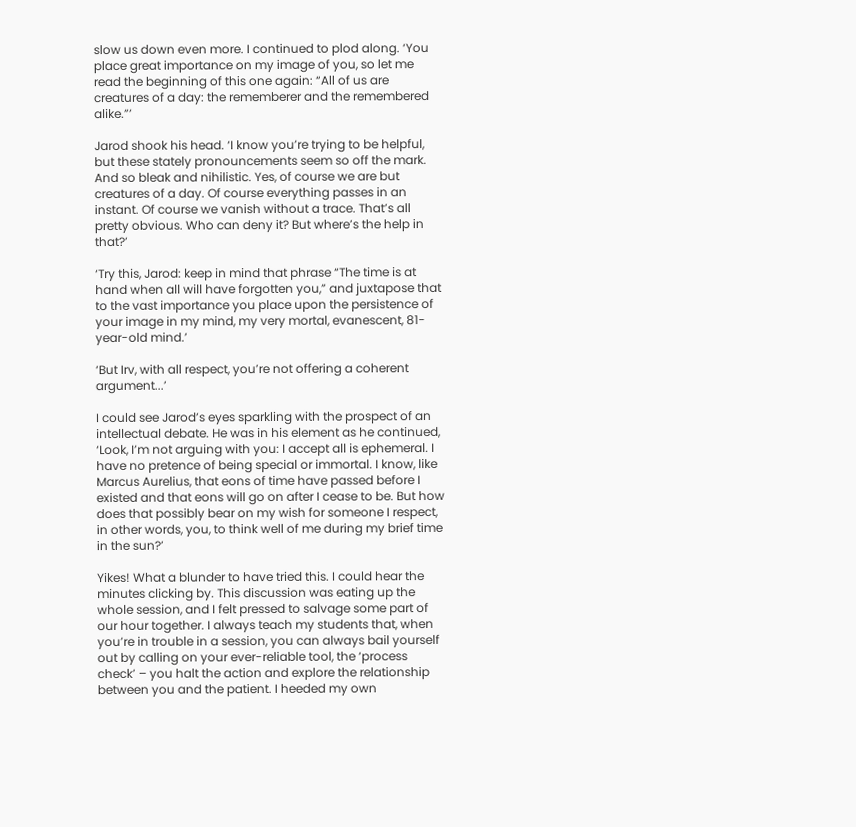slow us down even more. I continued to plod along. ‘You place great importance on my image of you, so let me read the beginning of this one again: “All of us are creatures of a day: the rememberer and the remembered alike.”’

Jarod shook his head. ‘I know you’re trying to be helpful, but these stately pronouncements seem so off the mark. And so bleak and nihilistic. Yes, of course we are but creatures of a day. Of course everything passes in an instant. Of course we vanish without a trace. That’s all pretty obvious. Who can deny it? But where’s the help in that?’

‘Try this, Jarod: keep in mind that phrase “The time is at hand when all will have forgotten you,” and juxtapose that to the vast importance you place upon the persistence of your image in my mind, my very mortal, evanescent, 81-year-old mind.’

‘But Irv, with all respect, you’re not offering a coherent argument...’

I could see Jarod’s eyes sparkling with the prospect of an intellectual debate. He was in his element as he continued, ‘Look, I’m not arguing with you: I accept all is ephemeral. I have no pretence of being special or immortal. I know, like Marcus Aurelius, that eons of time have passed before I existed and that eons will go on after I cease to be. But how does that possibly bear on my wish for someone I respect, in other words, you, to think well of me during my brief time in the sun?’

Yikes! What a blunder to have tried this. I could hear the minutes clicking by. This discussion was eating up the whole session, and I felt pressed to salvage some part of our hour together. I always teach my students that, when you’re in trouble in a session, you can always bail yourself out by calling on your ever-reliable tool, the ‘process check’ – you halt the action and explore the relationship between you and the patient. I heeded my own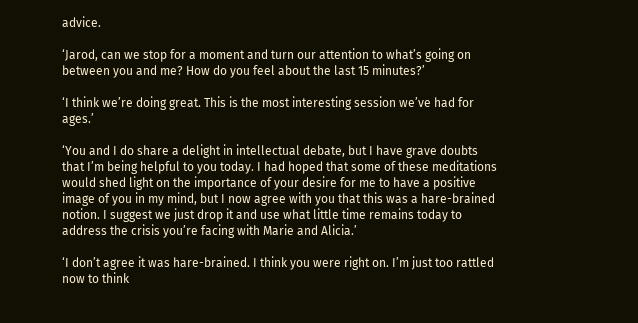advice.

‘Jarod, can we stop for a moment and turn our attention to what’s going on between you and me? How do you feel about the last 15 minutes?’

‘I think we’re doing great. This is the most interesting session we’ve had for ages.’

‘You and I do share a delight in intellectual debate, but I have grave doubts that I’m being helpful to you today. I had hoped that some of these meditations would shed light on the importance of your desire for me to have a positive image of you in my mind, but I now agree with you that this was a hare-brained notion. I suggest we just drop it and use what little time remains today to address the crisis you’re facing with Marie and Alicia.’

‘I don’t agree it was hare-brained. I think you were right on. I’m just too rattled now to think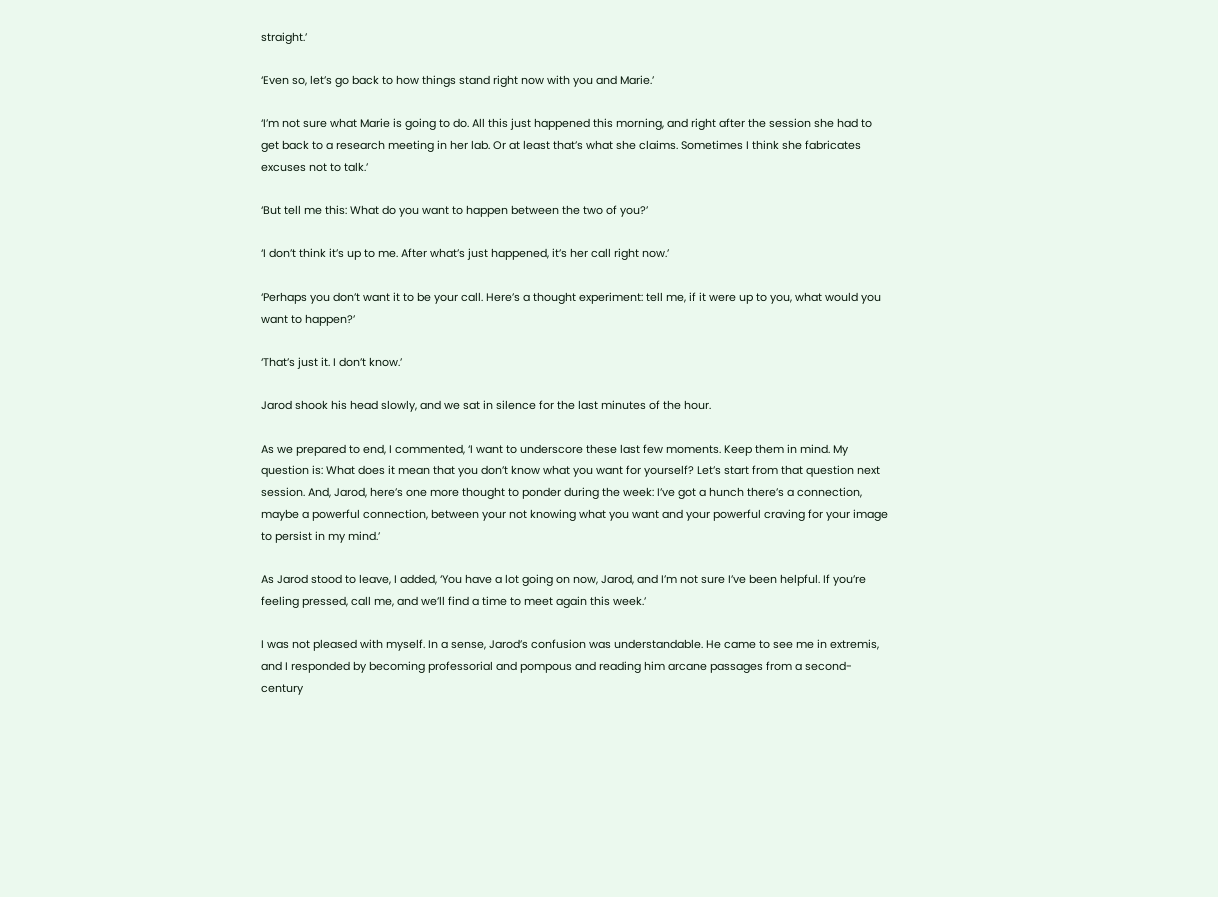straight.’

‘Even so, let’s go back to how things stand right now with you and Marie.’

‘I’m not sure what Marie is going to do. All this just happened this morning, and right after the session she had to get back to a research meeting in her lab. Or at least that’s what she claims. Sometimes I think she fabricates excuses not to talk.’

‘But tell me this: What do you want to happen between the two of you?’

‘I don’t think it’s up to me. After what’s just happened, it’s her call right now.’

‘Perhaps you don’t want it to be your call. Here’s a thought experiment: tell me, if it were up to you, what would you want to happen?’

‘That’s just it. I don’t know.’

Jarod shook his head slowly, and we sat in silence for the last minutes of the hour.

As we prepared to end, I commented, ‘I want to underscore these last few moments. Keep them in mind. My question is: What does it mean that you don’t know what you want for yourself? Let’s start from that question next session. And, Jarod, here’s one more thought to ponder during the week: I’ve got a hunch there’s a connection, maybe a powerful connection, between your not knowing what you want and your powerful craving for your image to persist in my mind.’

As Jarod stood to leave, I added, ‘You have a lot going on now, Jarod, and I’m not sure I’ve been helpful. If you’re feeling pressed, call me, and we’ll find a time to meet again this week.’

I was not pleased with myself. In a sense, Jarod’s confusion was understandable. He came to see me in extremis, and I responded by becoming professorial and pompous and reading him arcane passages from a second-century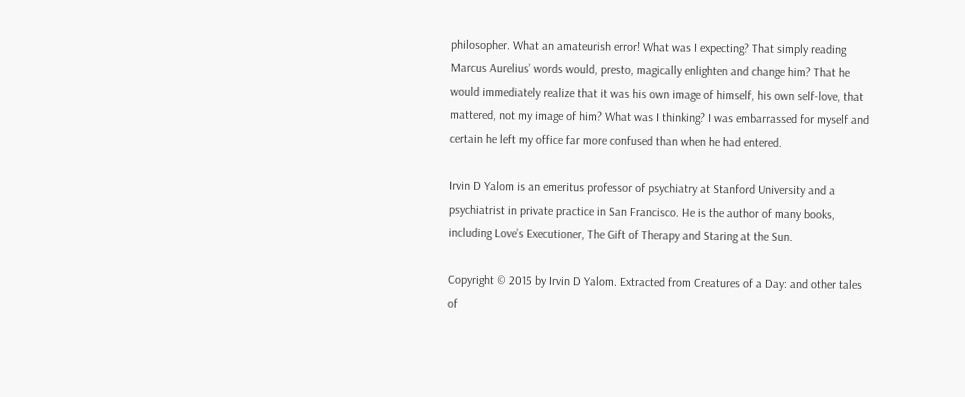philosopher. What an amateurish error! What was I expecting? That simply reading Marcus Aurelius’ words would, presto, magically enlighten and change him? That he would immediately realize that it was his own image of himself, his own self-love, that mattered, not my image of him? What was I thinking? I was embarrassed for myself and certain he left my office far more confused than when he had entered.

Irvin D Yalom is an emeritus professor of psychiatry at Stanford University and a psychiatrist in private practice in San Francisco. He is the author of many books, including Love’s Executioner, The Gift of Therapy and Staring at the Sun.

Copyright © 2015 by Irvin D Yalom. Extracted from Creatures of a Day: and other tales of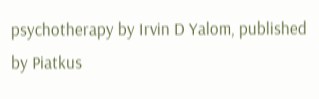psychotherapy by Irvin D Yalom, published by Piatkus